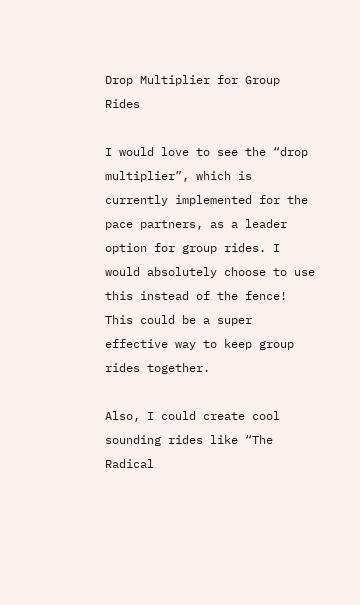Drop Multiplier for Group Rides

I would love to see the “drop multiplier”, which is currently implemented for the pace partners, as a leader option for group rides. I would absolutely choose to use this instead of the fence! This could be a super effective way to keep group rides together.

Also, I could create cool sounding rides like “The Radical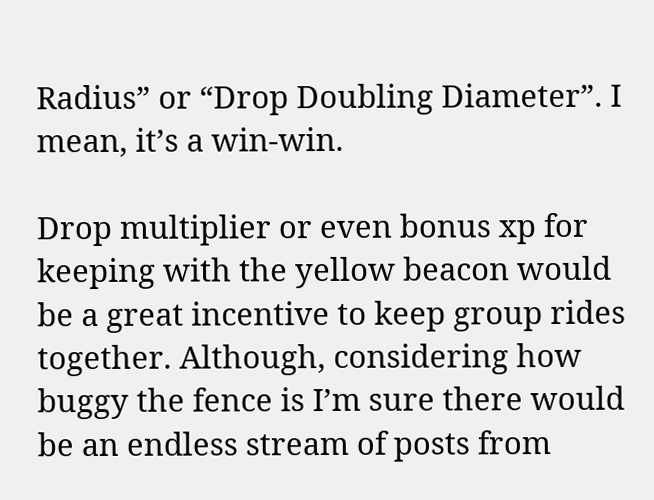Radius” or “Drop Doubling Diameter”. I mean, it’s a win-win.

Drop multiplier or even bonus xp for keeping with the yellow beacon would be a great incentive to keep group rides together. Although, considering how buggy the fence is I’m sure there would be an endless stream of posts from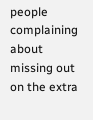people complaining about missing out on the extra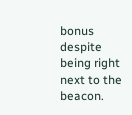bonus despite being right next to the beacon.